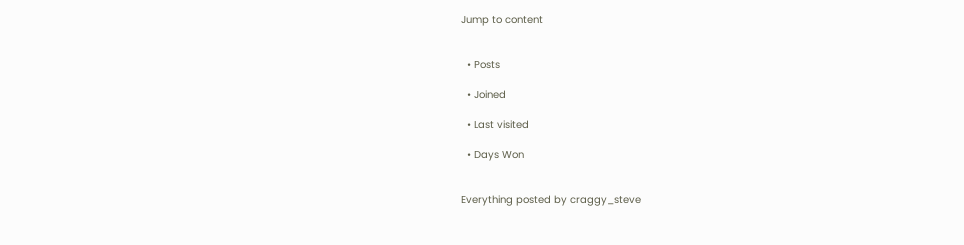Jump to content


  • Posts

  • Joined

  • Last visited

  • Days Won


Everything posted by craggy_steve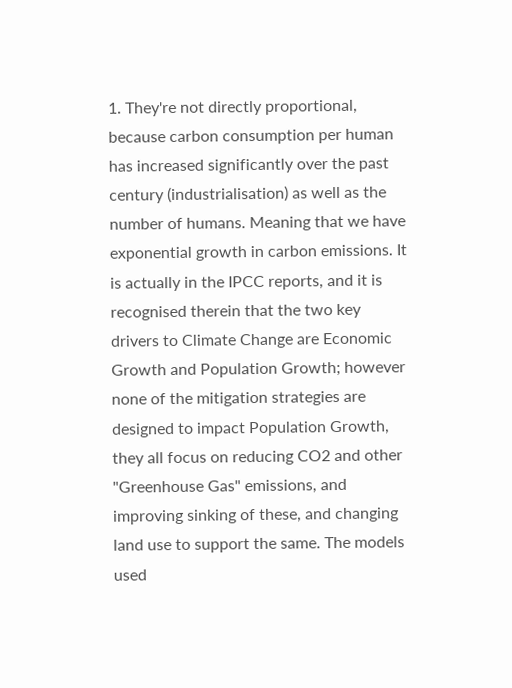1. They're not directly proportional, because carbon consumption per human has increased significantly over the past century (industrialisation) as well as the number of humans. Meaning that we have exponential growth in carbon emissions. It is actually in the IPCC reports, and it is recognised therein that the two key drivers to Climate Change are Economic Growth and Population Growth; however none of the mitigation strategies are designed to impact Population Growth, they all focus on reducing CO2 and other "Greenhouse Gas" emissions, and improving sinking of these, and changing land use to support the same. The models used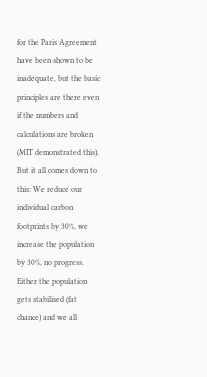for the Paris Agreement have been shown to be inadequate, but the basic principles are there even if the numbers and calculations are broken (MIT demonstrated this). But it all comes down to this: We reduce our individual carbon footprints by 30%, we increase the population by 30%, no progress. Either the population gets stabilised (fat chance) and we all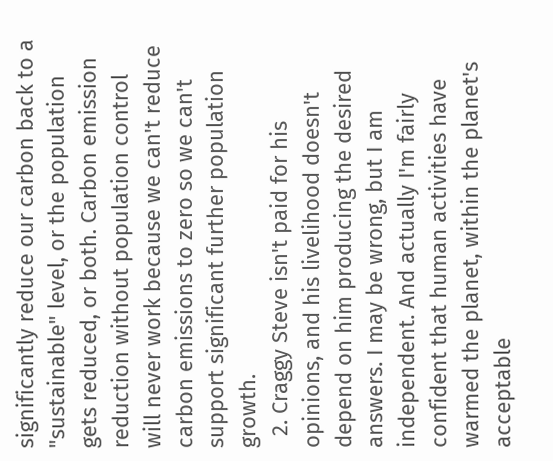significantly reduce our carbon back to a "sustainable" level, or the population gets reduced, or both. Carbon emission reduction without population control will never work because we can't reduce carbon emissions to zero so we can't support significant further population growth.
  2. Craggy Steve isn't paid for his opinions, and his livelihood doesn't depend on him producing the desired answers. I may be wrong, but I am independent. And actually I'm fairly confident that human activities have warmed the planet, within the planet's acceptable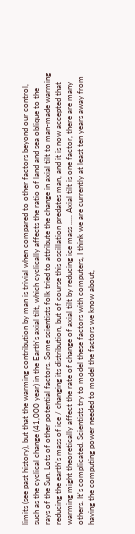limits (see past history), but that the warming contribution by man is trivial when compared to other factors beyond our control, such as the cyclical change (41,000 year) in the Earth's axial tilt, which cyclically affects the ratio of land and sea oblique to the rays of the Sun. Lots of other potential factors. Some scientists folk tried to attribute the change in axial tilt to man-made warming reducing the earth's mass of ice / changing its distribution, but of course this oscillation predates man, and it is now accepted that warming might theoretically affect the rate of change of axial tilt by reducing ice mass ..... Axial tilt is one factor, there are many others. It's complicated. Scientists try to model these factors with computers, I think we are currently at least ten years away from having the computing power needed to model the factors we know about,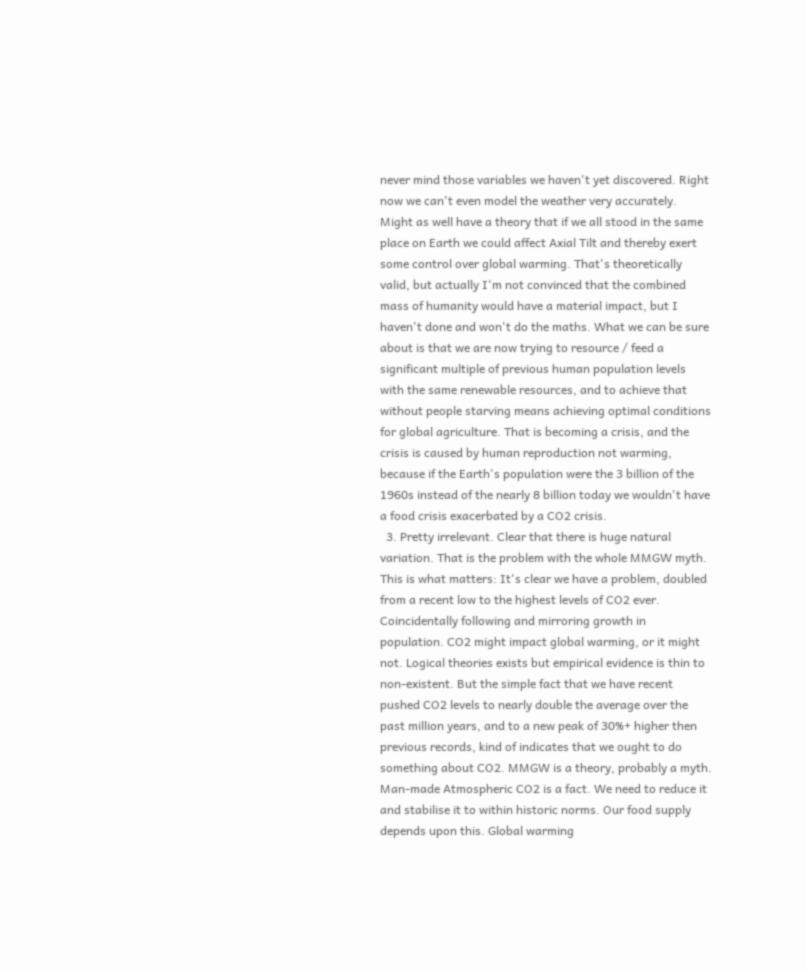never mind those variables we haven't yet discovered. Right now we can't even model the weather very accurately. Might as well have a theory that if we all stood in the same place on Earth we could affect Axial Tilt and thereby exert some control over global warming. That's theoretically valid, but actually I'm not convinced that the combined mass of humanity would have a material impact, but I haven't done and won't do the maths. What we can be sure about is that we are now trying to resource / feed a significant multiple of previous human population levels with the same renewable resources, and to achieve that without people starving means achieving optimal conditions for global agriculture. That is becoming a crisis, and the crisis is caused by human reproduction not warming, because if the Earth's population were the 3 billion of the 1960s instead of the nearly 8 billion today we wouldn't have a food crisis exacerbated by a CO2 crisis.
  3. Pretty irrelevant. Clear that there is huge natural variation. That is the problem with the whole MMGW myth. This is what matters: It's clear we have a problem, doubled from a recent low to the highest levels of CO2 ever. Coincidentally following and mirroring growth in population. CO2 might impact global warming, or it might not. Logical theories exists but empirical evidence is thin to non-existent. But the simple fact that we have recent pushed CO2 levels to nearly double the average over the past million years, and to a new peak of 30%+ higher then previous records, kind of indicates that we ought to do something about CO2. MMGW is a theory, probably a myth. Man-made Atmospheric CO2 is a fact. We need to reduce it and stabilise it to within historic norms. Our food supply depends upon this. Global warming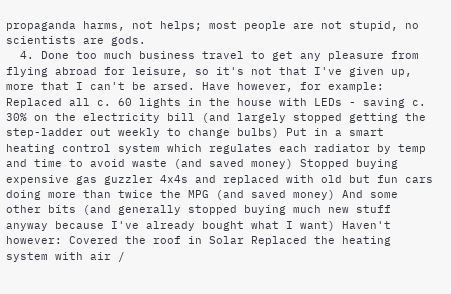propaganda harms, not helps; most people are not stupid, no scientists are gods.
  4. Done too much business travel to get any pleasure from flying abroad for leisure, so it's not that I've given up, more that I can't be arsed. Have however, for example: Replaced all c. 60 lights in the house with LEDs - saving c. 30% on the electricity bill (and largely stopped getting the step-ladder out weekly to change bulbs) Put in a smart heating control system which regulates each radiator by temp and time to avoid waste (and saved money) Stopped buying expensive gas guzzler 4x4s and replaced with old but fun cars doing more than twice the MPG (and saved money) And some other bits (and generally stopped buying much new stuff anyway because I've already bought what I want) Haven't however: Covered the roof in Solar Replaced the heating system with air /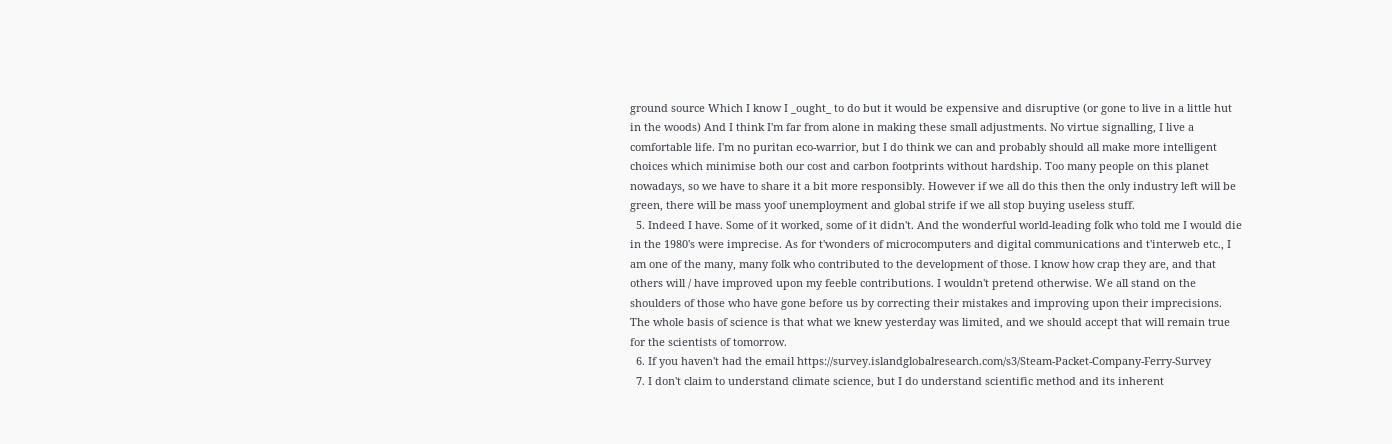ground source Which I know I _ought_ to do but it would be expensive and disruptive (or gone to live in a little hut in the woods) And I think I'm far from alone in making these small adjustments. No virtue signalling, I live a comfortable life. I'm no puritan eco-warrior, but I do think we can and probably should all make more intelligent choices which minimise both our cost and carbon footprints without hardship. Too many people on this planet nowadays, so we have to share it a bit more responsibly. However if we all do this then the only industry left will be green, there will be mass yoof unemployment and global strife if we all stop buying useless stuff.
  5. Indeed I have. Some of it worked, some of it didn't. And the wonderful world-leading folk who told me I would die in the 1980's were imprecise. As for t'wonders of microcomputers and digital communications and t'interweb etc., I am one of the many, many folk who contributed to the development of those. I know how crap they are, and that others will / have improved upon my feeble contributions. I wouldn't pretend otherwise. We all stand on the shoulders of those who have gone before us by correcting their mistakes and improving upon their imprecisions. The whole basis of science is that what we knew yesterday was limited, and we should accept that will remain true for the scientists of tomorrow.
  6. If you haven't had the email https://survey.islandglobalresearch.com/s3/Steam-Packet-Company-Ferry-Survey
  7. I don't claim to understand climate science, but I do understand scientific method and its inherent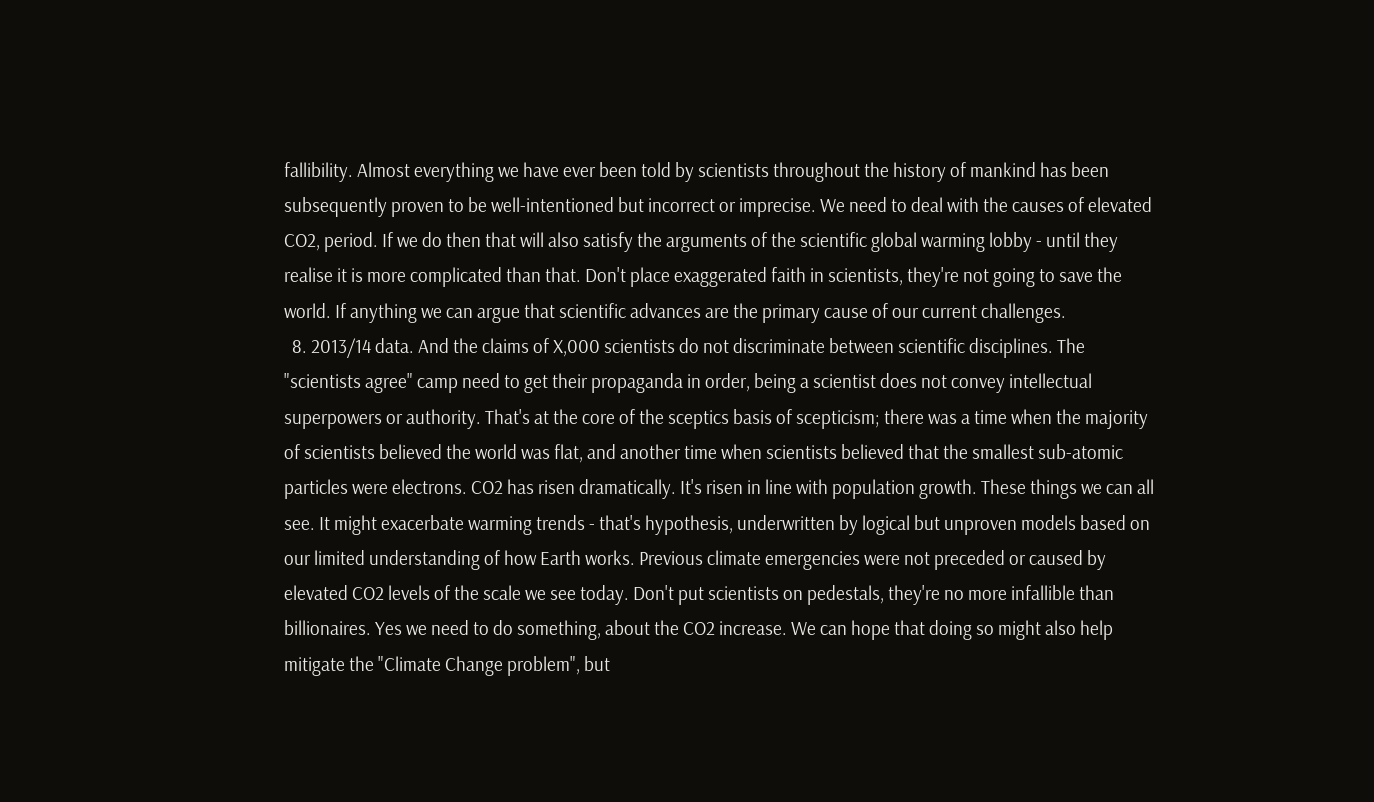fallibility. Almost everything we have ever been told by scientists throughout the history of mankind has been subsequently proven to be well-intentioned but incorrect or imprecise. We need to deal with the causes of elevated CO2, period. If we do then that will also satisfy the arguments of the scientific global warming lobby - until they realise it is more complicated than that. Don't place exaggerated faith in scientists, they're not going to save the world. If anything we can argue that scientific advances are the primary cause of our current challenges.
  8. 2013/14 data. And the claims of X,000 scientists do not discriminate between scientific disciplines. The "scientists agree" camp need to get their propaganda in order, being a scientist does not convey intellectual superpowers or authority. That's at the core of the sceptics basis of scepticism; there was a time when the majority of scientists believed the world was flat, and another time when scientists believed that the smallest sub-atomic particles were electrons. CO2 has risen dramatically. It's risen in line with population growth. These things we can all see. It might exacerbate warming trends - that's hypothesis, underwritten by logical but unproven models based on our limited understanding of how Earth works. Previous climate emergencies were not preceded or caused by elevated CO2 levels of the scale we see today. Don't put scientists on pedestals, they're no more infallible than billionaires. Yes we need to do something, about the CO2 increase. We can hope that doing so might also help mitigate the "Climate Change problem", but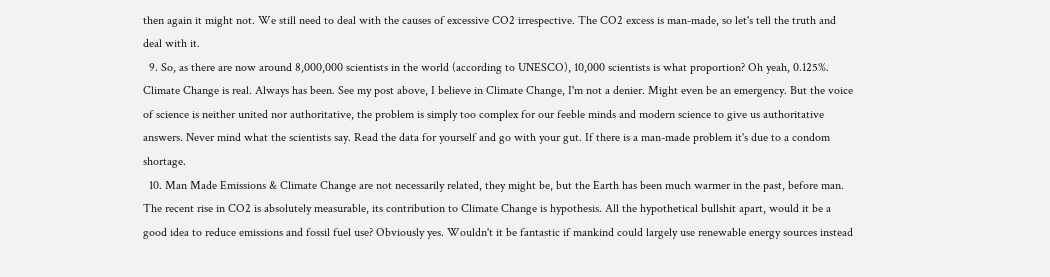then again it might not. We still need to deal with the causes of excessive CO2 irrespective. The CO2 excess is man-made, so let's tell the truth and deal with it.
  9. So, as there are now around 8,000,000 scientists in the world (according to UNESCO), 10,000 scientists is what proportion? Oh yeah, 0.125%. Climate Change is real. Always has been. See my post above, I believe in Climate Change, I'm not a denier. Might even be an emergency. But the voice of science is neither united nor authoritative, the problem is simply too complex for our feeble minds and modern science to give us authoritative answers. Never mind what the scientists say. Read the data for yourself and go with your gut. If there is a man-made problem it's due to a condom shortage.
  10. Man Made Emissions & Climate Change are not necessarily related, they might be, but the Earth has been much warmer in the past, before man. The recent rise in CO2 is absolutely measurable, its contribution to Climate Change is hypothesis. All the hypothetical bullshit apart, would it be a good idea to reduce emissions and fossil fuel use? Obviously yes. Wouldn't it be fantastic if mankind could largely use renewable energy sources instead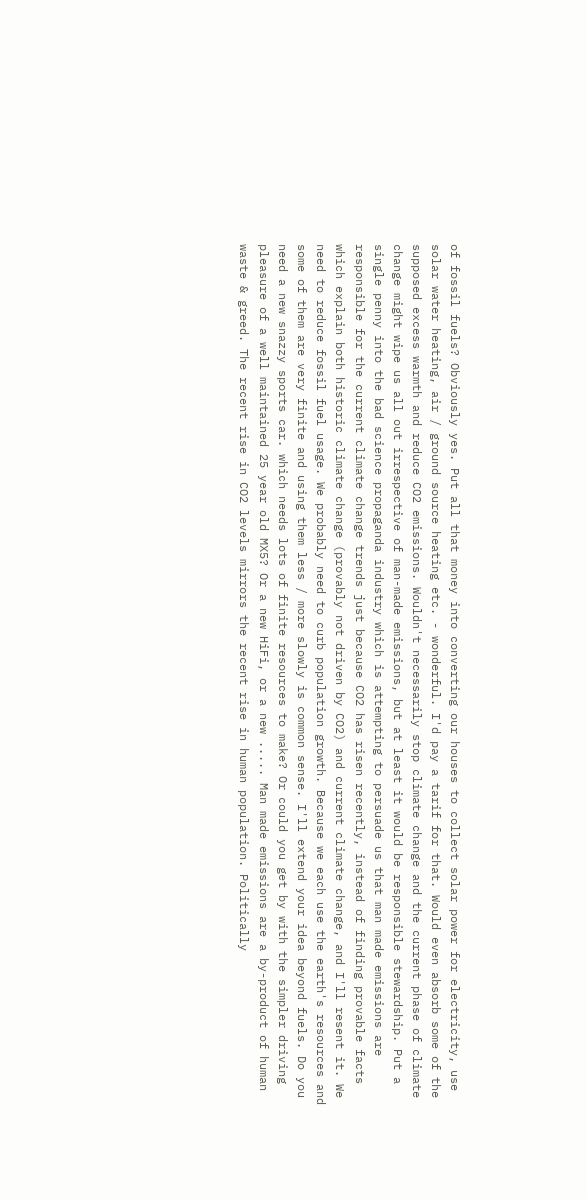of fossil fuels? Obviously yes. Put all that money into converting our houses to collect solar power for electricity, use solar water heating, air / ground source heating etc. - wonderful. I'd pay a tarif for that. Would even absorb some of the supposed excess warmth and reduce CO2 emissions. Wouldn't necessarily stop climate change and the current phase of climate change might wipe us all out irrespective of man-made emissions, but at least it would be responsible stewardship. Put a single penny into the bad science propaganda industry which is attempting to persuade us that man made emissions are responsible for the current climate change trends just because CO2 has risen recently, instead of finding provable facts which explain both historic climate change (provably not driven by CO2) and current climate change, and I'll resent it. We need to reduce fossil fuel usage. We probably need to curb population growth. Because we each use the earth's resources and some of them are very finite and using them less / more slowly is common sense. I'll extend your idea beyond fuels. Do you need a new snazzy sports car. which needs lots of finite resources to make? Or could you get by with the simpler driving pleasure of a well maintained 25 year old MX5? Or a new HiFi, or a new ..... Man made emissions are a by-product of human waste & greed. The recent rise in CO2 levels mirrors the recent rise in human population. Politically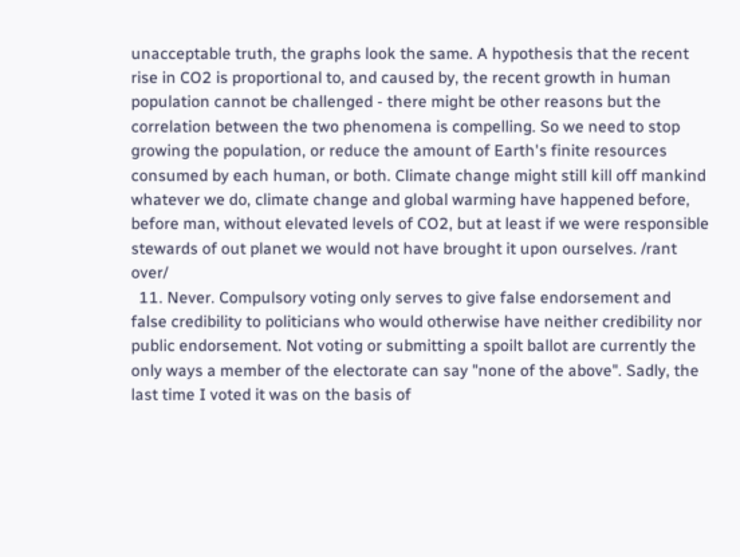unacceptable truth, the graphs look the same. A hypothesis that the recent rise in CO2 is proportional to, and caused by, the recent growth in human population cannot be challenged - there might be other reasons but the correlation between the two phenomena is compelling. So we need to stop growing the population, or reduce the amount of Earth's finite resources consumed by each human, or both. Climate change might still kill off mankind whatever we do, climate change and global warming have happened before, before man, without elevated levels of CO2, but at least if we were responsible stewards of out planet we would not have brought it upon ourselves. /rant over/
  11. Never. Compulsory voting only serves to give false endorsement and false credibility to politicians who would otherwise have neither credibility nor public endorsement. Not voting or submitting a spoilt ballot are currently the only ways a member of the electorate can say "none of the above". Sadly, the last time I voted it was on the basis of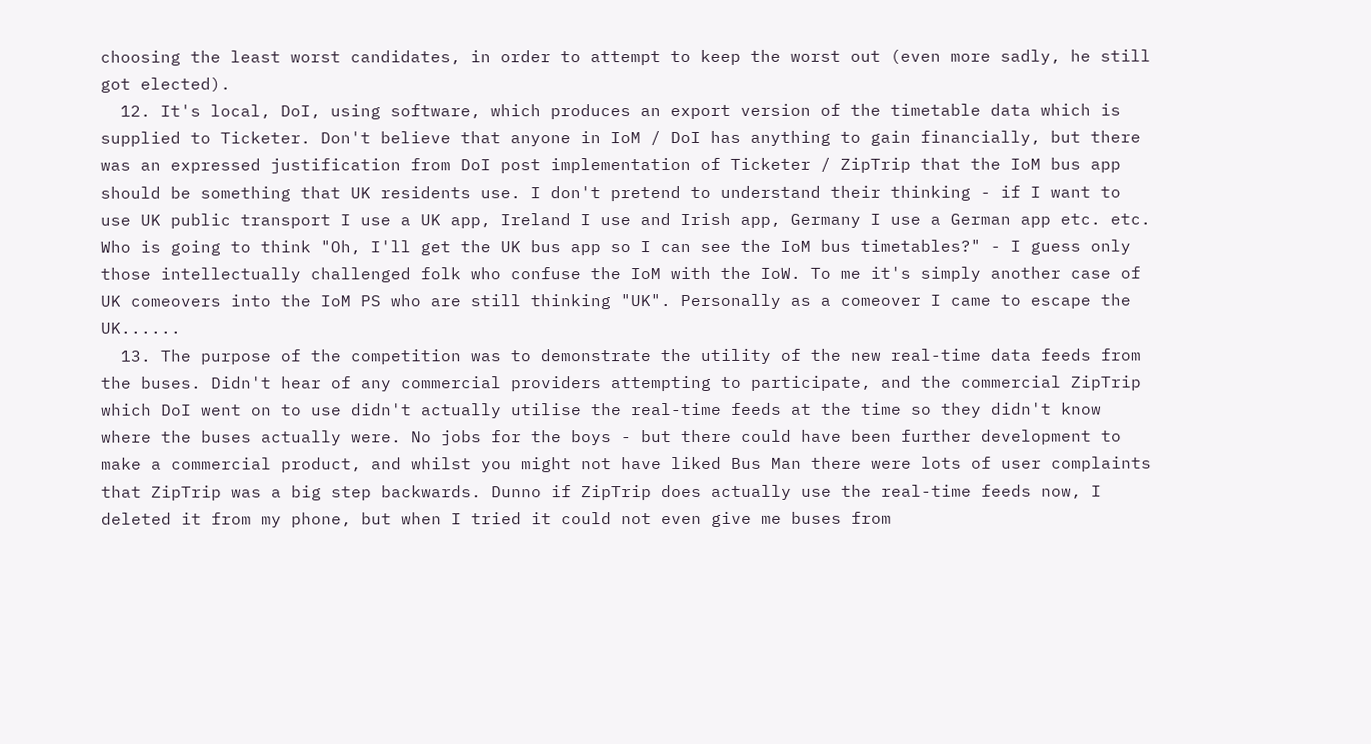choosing the least worst candidates, in order to attempt to keep the worst out (even more sadly, he still got elected).
  12. It's local, DoI, using software, which produces an export version of the timetable data which is supplied to Ticketer. Don't believe that anyone in IoM / DoI has anything to gain financially, but there was an expressed justification from DoI post implementation of Ticketer / ZipTrip that the IoM bus app should be something that UK residents use. I don't pretend to understand their thinking - if I want to use UK public transport I use a UK app, Ireland I use and Irish app, Germany I use a German app etc. etc. Who is going to think "Oh, I'll get the UK bus app so I can see the IoM bus timetables?" - I guess only those intellectually challenged folk who confuse the IoM with the IoW. To me it's simply another case of UK comeovers into the IoM PS who are still thinking "UK". Personally as a comeover I came to escape the UK......
  13. The purpose of the competition was to demonstrate the utility of the new real-time data feeds from the buses. Didn't hear of any commercial providers attempting to participate, and the commercial ZipTrip which DoI went on to use didn't actually utilise the real-time feeds at the time so they didn't know where the buses actually were. No jobs for the boys - but there could have been further development to make a commercial product, and whilst you might not have liked Bus Man there were lots of user complaints that ZipTrip was a big step backwards. Dunno if ZipTrip does actually use the real-time feeds now, I deleted it from my phone, but when I tried it could not even give me buses from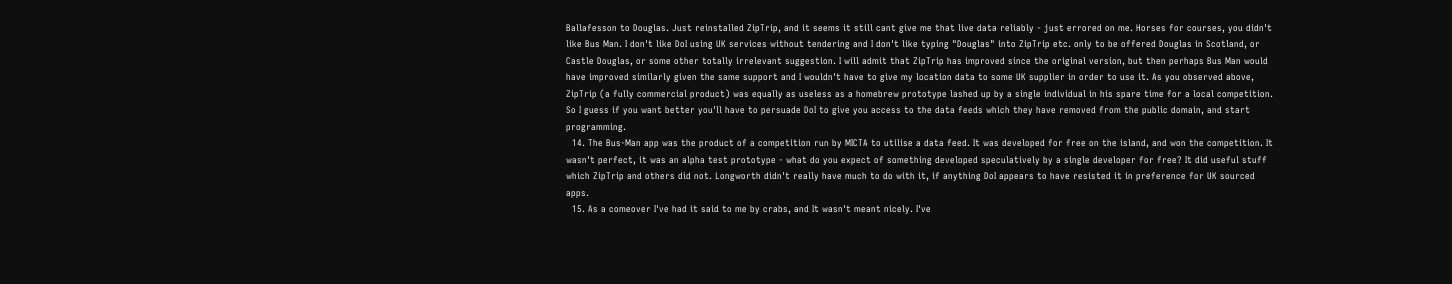Ballafesson to Douglas. Just reinstalled ZipTrip, and it seems it still cant give me that live data reliably - just errored on me. Horses for courses, you didn't like Bus Man. I don't like DoI using UK services without tendering and I don't like typing "Douglas" into ZipTrip etc. only to be offered Douglas in Scotland, or Castle Douglas, or some other totally irrelevant suggestion. I will admit that ZipTrip has improved since the original version, but then perhaps Bus Man would have improved similarly given the same support and I wouldn't have to give my location data to some UK supplier in order to use it. As you observed above, ZipTrip (a fully commercial product) was equally as useless as a homebrew prototype lashed up by a single individual in his spare time for a local competition. So I guess if you want better you'll have to persuade DoI to give you access to the data feeds which they have removed from the public domain, and start programming.
  14. The Bus-Man app was the product of a competition run by MICTA to utilise a data feed. It was developed for free on the island, and won the competition. It wasn't perfect, it was an alpha test prototype - what do you expect of something developed speculatively by a single developer for free? It did useful stuff which ZipTrip and others did not. Longworth didn't really have much to do with it, if anything DoI appears to have resisted it in preference for UK sourced apps.
  15. As a comeover I've had it said to me by crabs, and It wasn't meant nicely. I've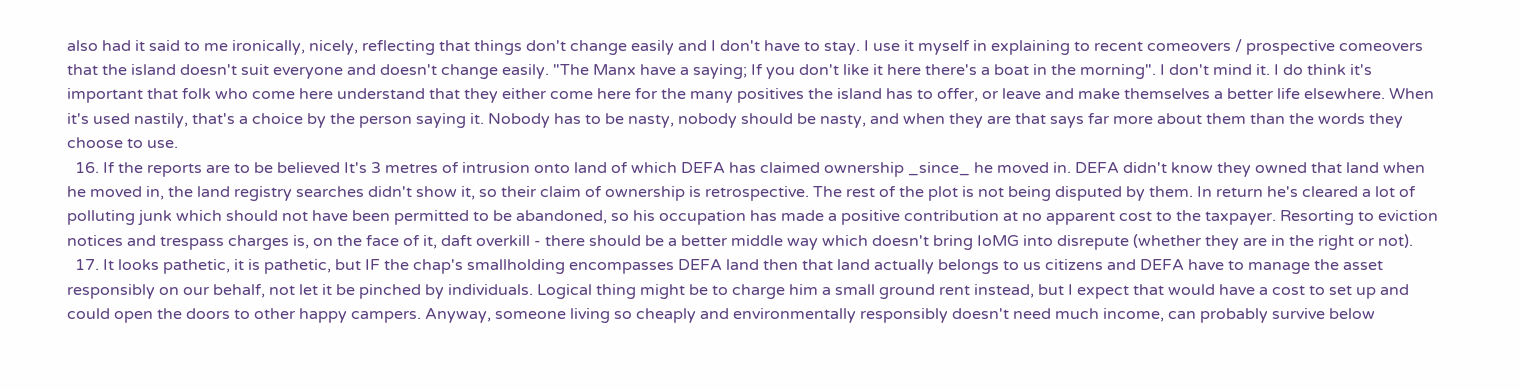also had it said to me ironically, nicely, reflecting that things don't change easily and I don't have to stay. I use it myself in explaining to recent comeovers / prospective comeovers that the island doesn't suit everyone and doesn't change easily. "The Manx have a saying; If you don't like it here there's a boat in the morning". I don't mind it. I do think it's important that folk who come here understand that they either come here for the many positives the island has to offer, or leave and make themselves a better life elsewhere. When it's used nastily, that's a choice by the person saying it. Nobody has to be nasty, nobody should be nasty, and when they are that says far more about them than the words they choose to use.
  16. If the reports are to be believed It's 3 metres of intrusion onto land of which DEFA has claimed ownership _since_ he moved in. DEFA didn't know they owned that land when he moved in, the land registry searches didn't show it, so their claim of ownership is retrospective. The rest of the plot is not being disputed by them. In return he's cleared a lot of polluting junk which should not have been permitted to be abandoned, so his occupation has made a positive contribution at no apparent cost to the taxpayer. Resorting to eviction notices and trespass charges is, on the face of it, daft overkill - there should be a better middle way which doesn't bring IoMG into disrepute (whether they are in the right or not).
  17. It looks pathetic, it is pathetic, but IF the chap's smallholding encompasses DEFA land then that land actually belongs to us citizens and DEFA have to manage the asset responsibly on our behalf, not let it be pinched by individuals. Logical thing might be to charge him a small ground rent instead, but I expect that would have a cost to set up and could open the doors to other happy campers. Anyway, someone living so cheaply and environmentally responsibly doesn't need much income, can probably survive below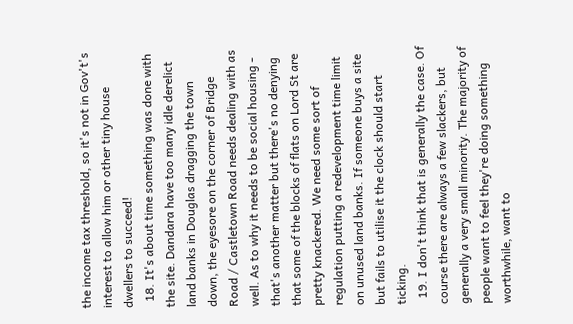the income tax threshold, so it's not in Gov't's interest to allow him or other tiny house dwellers to succeed!
  18. It's about time something was done with the site. Dandara have too many idle derelict land banks in Douglas dragging the town down, the eyesore on the corner of Bridge Road / Castletown Road needs dealing with as well. As to why it needs to be social housing - that's another matter but there's no denying that some of the blocks of flats on Lord St are pretty knackered. We need some sort of regulation putting a redevelopment time limit on unused land banks. If someone buys a site but fails to utilise it the clock should start ticking.
  19. I don't think that is generally the case. Of course there are always a few slackers, but generally a very small minority. The majority of people want to feel they're doing something worthwhile, want to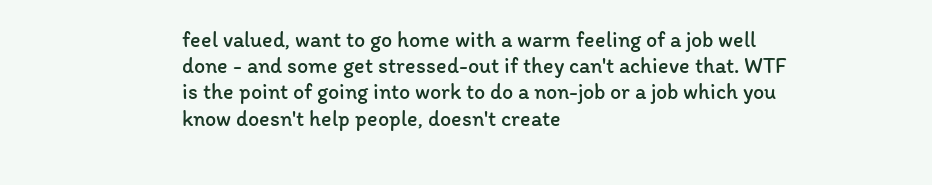feel valued, want to go home with a warm feeling of a job well done - and some get stressed-out if they can't achieve that. WTF is the point of going into work to do a non-job or a job which you know doesn't help people, doesn't create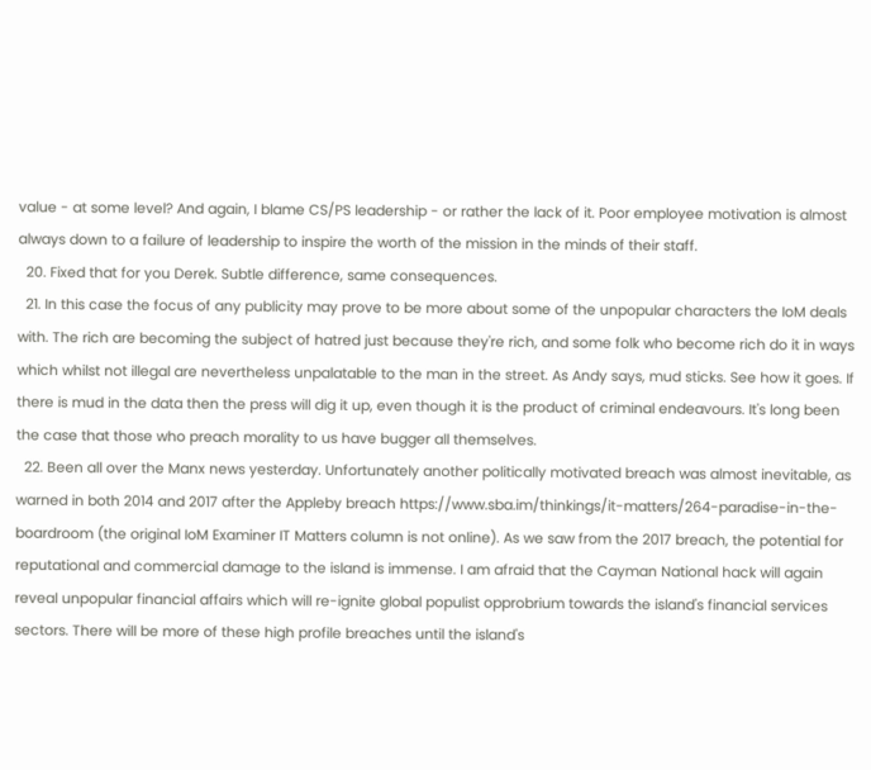value - at some level? And again, I blame CS/PS leadership - or rather the lack of it. Poor employee motivation is almost always down to a failure of leadership to inspire the worth of the mission in the minds of their staff.
  20. Fixed that for you Derek. Subtle difference, same consequences.
  21. In this case the focus of any publicity may prove to be more about some of the unpopular characters the IoM deals with. The rich are becoming the subject of hatred just because they're rich, and some folk who become rich do it in ways which whilst not illegal are nevertheless unpalatable to the man in the street. As Andy says, mud sticks. See how it goes. If there is mud in the data then the press will dig it up, even though it is the product of criminal endeavours. It's long been the case that those who preach morality to us have bugger all themselves.
  22. Been all over the Manx news yesterday. Unfortunately another politically motivated breach was almost inevitable, as warned in both 2014 and 2017 after the Appleby breach https://www.sba.im/thinkings/it-matters/264-paradise-in-the-boardroom (the original IoM Examiner IT Matters column is not online). As we saw from the 2017 breach, the potential for reputational and commercial damage to the island is immense. I am afraid that the Cayman National hack will again reveal unpopular financial affairs which will re-ignite global populist opprobrium towards the island's financial services sectors. There will be more of these high profile breaches until the island's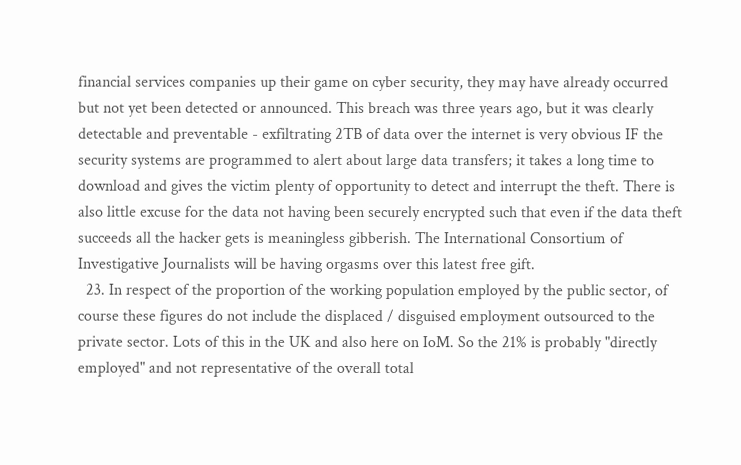financial services companies up their game on cyber security, they may have already occurred but not yet been detected or announced. This breach was three years ago, but it was clearly detectable and preventable - exfiltrating 2TB of data over the internet is very obvious IF the security systems are programmed to alert about large data transfers; it takes a long time to download and gives the victim plenty of opportunity to detect and interrupt the theft. There is also little excuse for the data not having been securely encrypted such that even if the data theft succeeds all the hacker gets is meaningless gibberish. The International Consortium of Investigative Journalists will be having orgasms over this latest free gift.
  23. In respect of the proportion of the working population employed by the public sector, of course these figures do not include the displaced / disguised employment outsourced to the private sector. Lots of this in the UK and also here on IoM. So the 21% is probably "directly employed" and not representative of the overall total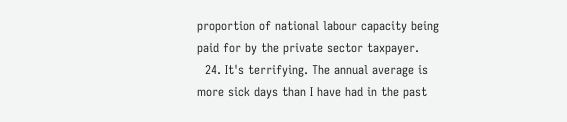proportion of national labour capacity being paid for by the private sector taxpayer.
  24. It's terrifying. The annual average is more sick days than I have had in the past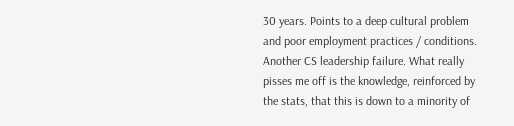30 years. Points to a deep cultural problem and poor employment practices / conditions. Another CS leadership failure. What really pisses me off is the knowledge, reinforced by the stats, that this is down to a minority of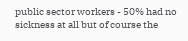public sector workers - 50% had no sickness at all but of course the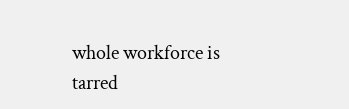whole workforce is tarred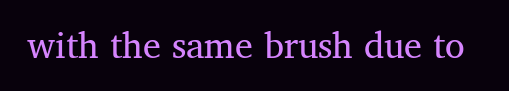with the same brush due to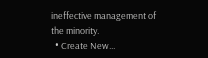ineffective management of the minority.
  • Create New...